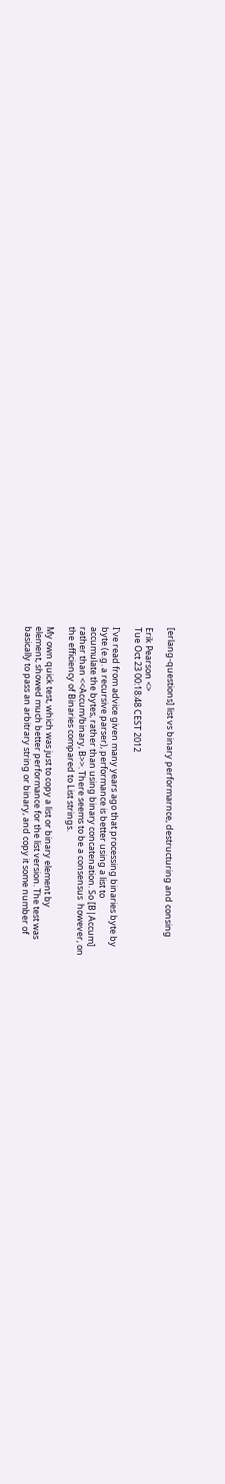[erlang-questions] list vs binary performarnce, destructuring and consing

Erik Pearson <>
Tue Oct 23 00:18:48 CEST 2012

I've read from advice given many years ago that processing binaries byte by
byte (e.g. a recursive parser), performance is better using a list to
accumulate the bytes, rather than using binary concatenation. So [B|Accum]
rather than <<Accum/binary, B>>. There seems to be a consensus  however, on
the efficiency of Binaries compared to List strings.

My own quick test, which was just to copy a list or binary element by
element, showed much better performance for the list version. The test was
basically to pass an arbitrary string or binary, and copy it some number of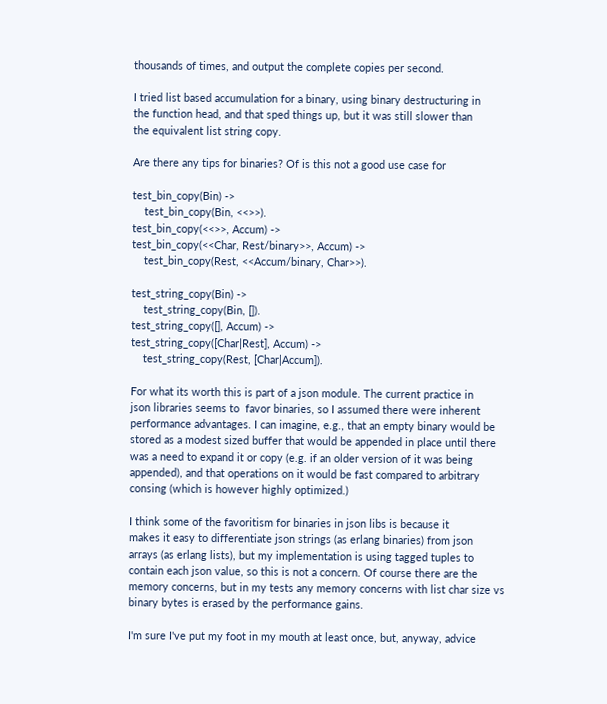thousands of times, and output the complete copies per second.

I tried list based accumulation for a binary, using binary destructuring in
the function head, and that sped things up, but it was still slower than
the equivalent list string copy.

Are there any tips for binaries? Of is this not a good use case for

test_bin_copy(Bin) ->
    test_bin_copy(Bin, <<>>).
test_bin_copy(<<>>, Accum) ->
test_bin_copy(<<Char, Rest/binary>>, Accum) ->
    test_bin_copy(Rest, <<Accum/binary, Char>>).

test_string_copy(Bin) ->
    test_string_copy(Bin, []).
test_string_copy([], Accum) ->
test_string_copy([Char|Rest], Accum) ->
    test_string_copy(Rest, [Char|Accum]).

For what its worth this is part of a json module. The current practice in
json libraries seems to  favor binaries, so I assumed there were inherent
performance advantages. I can imagine, e.g., that an empty binary would be
stored as a modest sized buffer that would be appended in place until there
was a need to expand it or copy (e.g. if an older version of it was being
appended), and that operations on it would be fast compared to arbitrary
consing (which is however highly optimized.)

I think some of the favoritism for binaries in json libs is because it
makes it easy to differentiate json strings (as erlang binaries) from json
arrays (as erlang lists), but my implementation is using tagged tuples to
contain each json value, so this is not a concern. Of course there are the
memory concerns, but in my tests any memory concerns with list char size vs
binary bytes is erased by the performance gains.

I'm sure I've put my foot in my mouth at least once, but, anyway, advice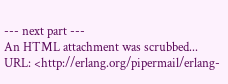--- next part ---
An HTML attachment was scrubbed...
URL: <http://erlang.org/pipermail/erlang-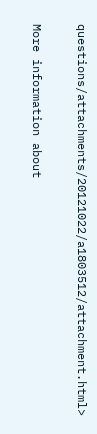questions/attachments/20121022/a1803512/attachment.html>

More information about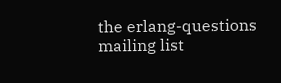the erlang-questions mailing list